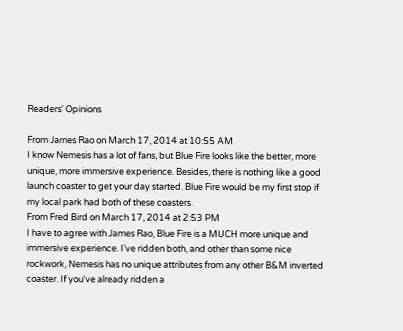Readers' Opinions

From James Rao on March 17, 2014 at 10:55 AM
I know Nemesis has a lot of fans, but Blue Fire looks like the better, more unique, more immersive experience. Besides, there is nothing like a good launch coaster to get your day started. Blue Fire would be my first stop if my local park had both of these coasters.
From Fred Bird on March 17, 2014 at 2:53 PM
I have to agree with James Rao, Blue Fire is a MUCH more unique and immersive experience. I've ridden both, and other than some nice rockwork, Nemesis has no unique attributes from any other B&M inverted coaster. If you've already ridden a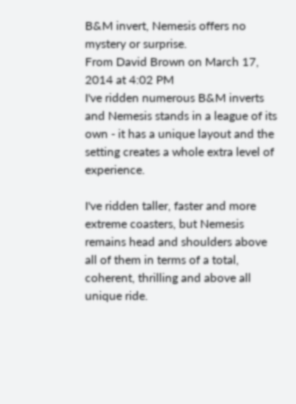B&M invert, Nemesis offers no mystery or surprise.
From David Brown on March 17, 2014 at 4:02 PM
I've ridden numerous B&M inverts and Nemesis stands in a league of its own - it has a unique layout and the setting creates a whole extra level of experience.

I've ridden taller, faster and more extreme coasters, but Nemesis remains head and shoulders above all of them in terms of a total, coherent, thrilling and above all unique ride.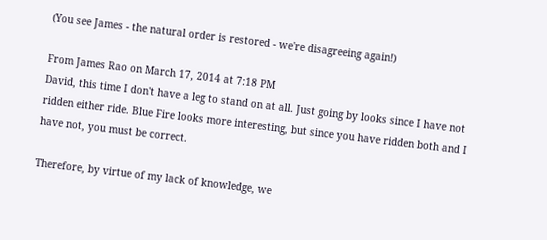(You see James - the natural order is restored - we're disagreeing again!)

From James Rao on March 17, 2014 at 7:18 PM
David, this time I don't have a leg to stand on at all. Just going by looks since I have not ridden either ride. Blue Fire looks more interesting, but since you have ridden both and I have not, you must be correct.

Therefore, by virtue of my lack of knowledge, we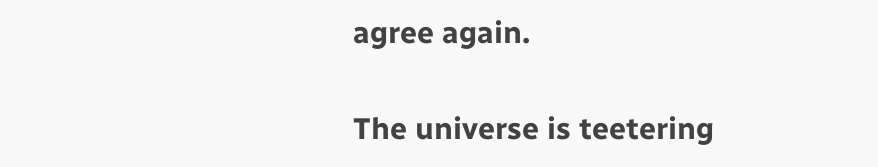agree again.

The universe is teetering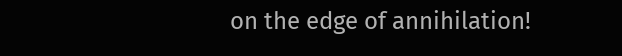on the edge of annihilation!